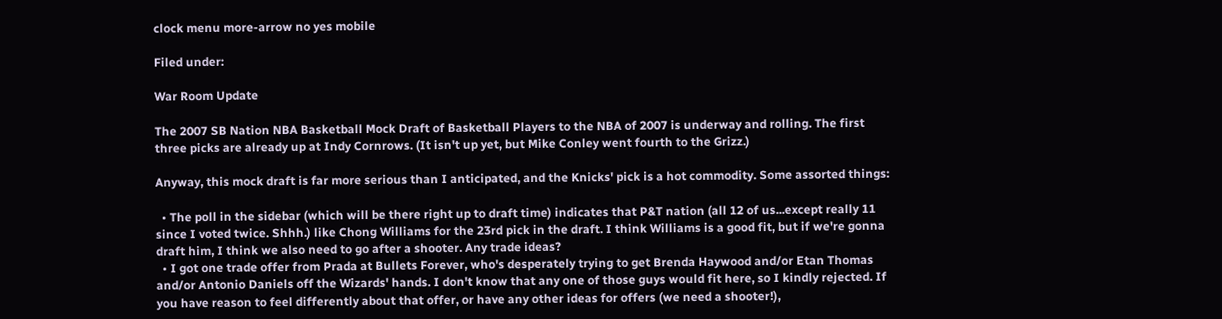clock menu more-arrow no yes mobile

Filed under:

War Room Update

The 2007 SB Nation NBA Basketball Mock Draft of Basketball Players to the NBA of 2007 is underway and rolling. The first three picks are already up at Indy Cornrows. (It isn't up yet, but Mike Conley went fourth to the Grizz.)

Anyway, this mock draft is far more serious than I anticipated, and the Knicks' pick is a hot commodity. Some assorted things:

  • The poll in the sidebar (which will be there right up to draft time) indicates that P&T nation (all 12 of us...except really 11 since I voted twice. Shhh.) like Chong Williams for the 23rd pick in the draft. I think Williams is a good fit, but if we're gonna draft him, I think we also need to go after a shooter. Any trade ideas?
  • I got one trade offer from Prada at Bullets Forever, who's desperately trying to get Brenda Haywood and/or Etan Thomas and/or Antonio Daniels off the Wizards' hands. I don't know that any one of those guys would fit here, so I kindly rejected. If you have reason to feel differently about that offer, or have any other ideas for offers (we need a shooter!),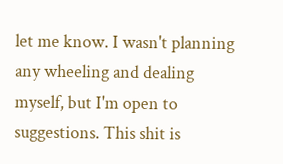let me know. I wasn't planning any wheeling and dealing myself, but I'm open to suggestions. This shit is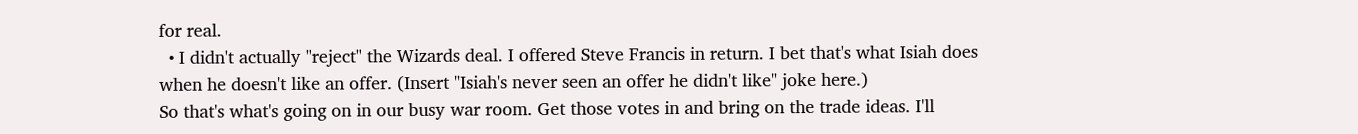for real.
  • I didn't actually "reject" the Wizards deal. I offered Steve Francis in return. I bet that's what Isiah does when he doesn't like an offer. (Insert "Isiah's never seen an offer he didn't like" joke here.)
So that's what's going on in our busy war room. Get those votes in and bring on the trade ideas. I'll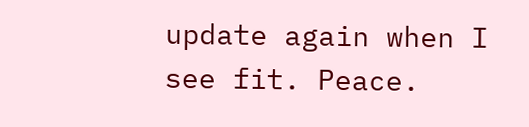update again when I see fit. Peace.